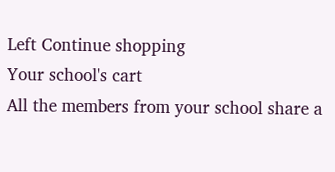Left Continue shopping
Your school's cart
All the members from your school share a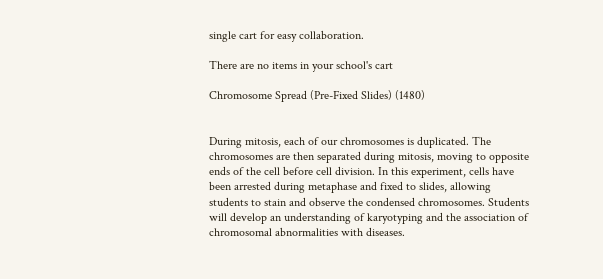single cart for easy collaboration.

There are no items in your school's cart

Chromosome Spread (Pre-Fixed Slides) (1480)


During mitosis, each of our chromosomes is duplicated. The chromosomes are then separated during mitosis, moving to opposite ends of the cell before cell division. In this experiment, cells have been arrested during metaphase and fixed to slides, allowing students to stain and observe the condensed chromosomes. Students will develop an understanding of karyotyping and the association of chromosomal abnormalities with diseases.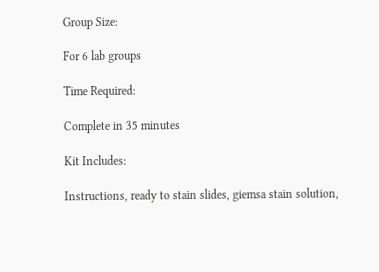Group Size:

For 6 lab groups

Time Required:

Complete in 35 minutes

Kit Includes:

Instructions, ready to stain slides, giemsa stain solution,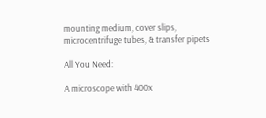mounting medium, cover slips, microcentrifuge tubes, & transfer pipets

All You Need:

A microscope with 400x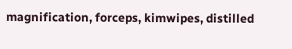magnification, forceps, kimwipes, distilled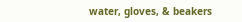water, gloves, & beakers